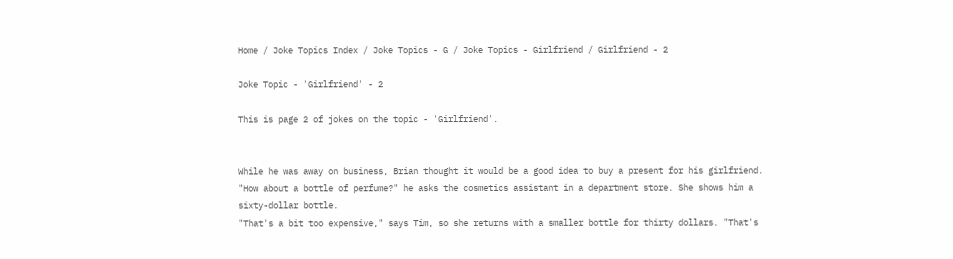Home / Joke Topics Index / Joke Topics - G / Joke Topics - Girlfriend / Girlfriend - 2

Joke Topic - 'Girlfriend' - 2

This is page 2 of jokes on the topic - 'Girlfriend'.


While he was away on business, Brian thought it would be a good idea to buy a present for his girlfriend. "How about a bottle of perfume?" he asks the cosmetics assistant in a department store. She shows him a sixty-dollar bottle.
"That's a bit too expensive," says Tim, so she returns with a smaller bottle for thirty dollars. "That's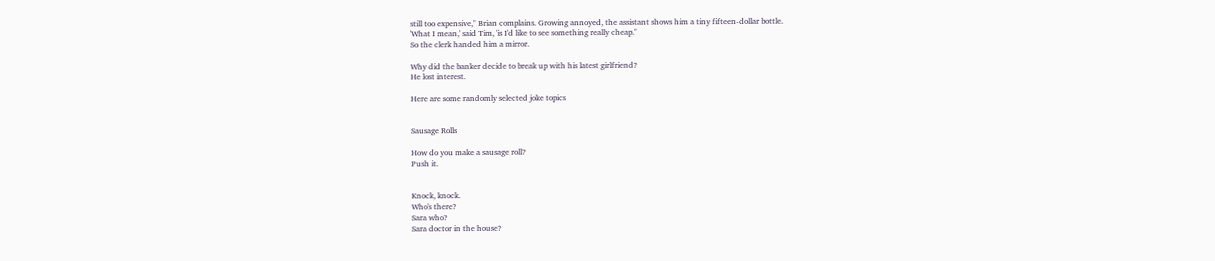still too expensive," Brian complains. Growing annoyed, the assistant shows him a tiny fifteen-dollar bottle.
'What I mean,' said Tim, 'is I'd like to see something really cheap."
So the clerk handed him a mirror.

Why did the banker decide to break up with his latest girlfriend?
He lost interest.

Here are some randomly selected joke topics


Sausage Rolls

How do you make a sausage roll?
Push it.


Knock, knock.
Who's there?
Sara who?
Sara doctor in the house?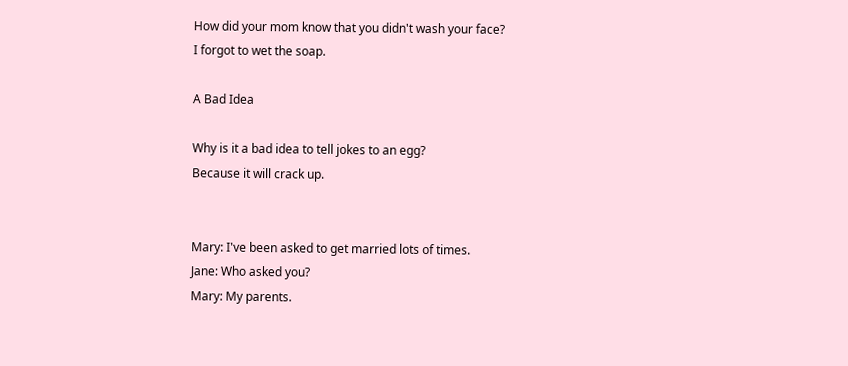How did your mom know that you didn't wash your face?
I forgot to wet the soap.

A Bad Idea

Why is it a bad idea to tell jokes to an egg?
Because it will crack up.


Mary: I've been asked to get married lots of times.
Jane: Who asked you?
Mary: My parents.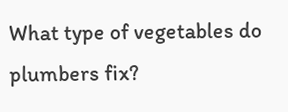What type of vegetables do plumbers fix?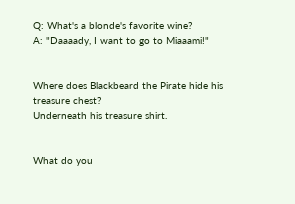Q: What's a blonde's favorite wine?
A: "Daaaady, I want to go to Miaaami!"


Where does Blackbeard the Pirate hide his treasure chest?
Underneath his treasure shirt.


What do you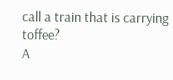call a train that is carrying toffee?
A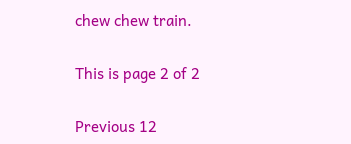chew chew train.

This is page 2 of 2

Previous 12